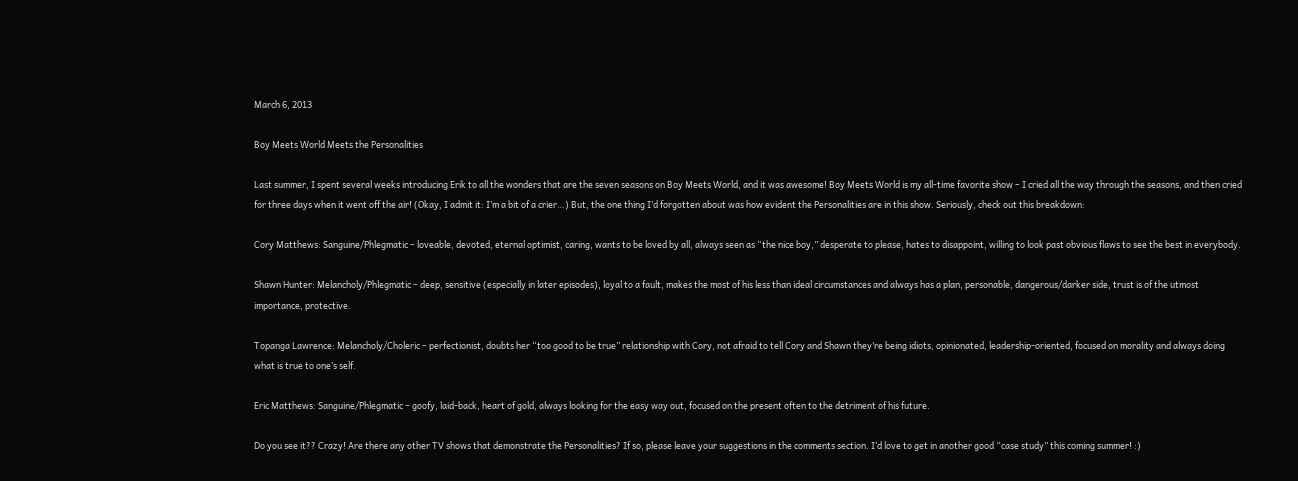March 6, 2013

Boy Meets World Meets the Personalities

Last summer, I spent several weeks introducing Erik to all the wonders that are the seven seasons on Boy Meets World, and it was awesome! Boy Meets World is my all-time favorite show – I cried all the way through the seasons, and then cried for three days when it went off the air! (Okay, I admit it: I’m a bit of a crier…) But, the one thing I’d forgotten about was how evident the Personalities are in this show. Seriously, check out this breakdown:

Cory Matthews: Sanguine/Phlegmatic – loveable, devoted, eternal optimist, caring, wants to be loved by all, always seen as “the nice boy,” desperate to please, hates to disappoint, willing to look past obvious flaws to see the best in everybody.

Shawn Hunter: Melancholy/Phlegmatic – deep, sensitive (especially in later episodes), loyal to a fault, makes the most of his less than ideal circumstances and always has a plan, personable, dangerous/darker side, trust is of the utmost importance, protective.

Topanga Lawrence: Melancholy/Choleric – perfectionist, doubts her “too good to be true” relationship with Cory, not afraid to tell Cory and Shawn they’re being idiots, opinionated, leadership-oriented, focused on morality and always doing what is true to one’s self.

Eric Matthews: Sanguine/Phlegmatic – goofy, laid-back, heart of gold, always looking for the easy way out, focused on the present often to the detriment of his future.

Do you see it?? Crazy! Are there any other TV shows that demonstrate the Personalities? If so, please leave your suggestions in the comments section. I’d love to get in another good “case study” this coming summer! :)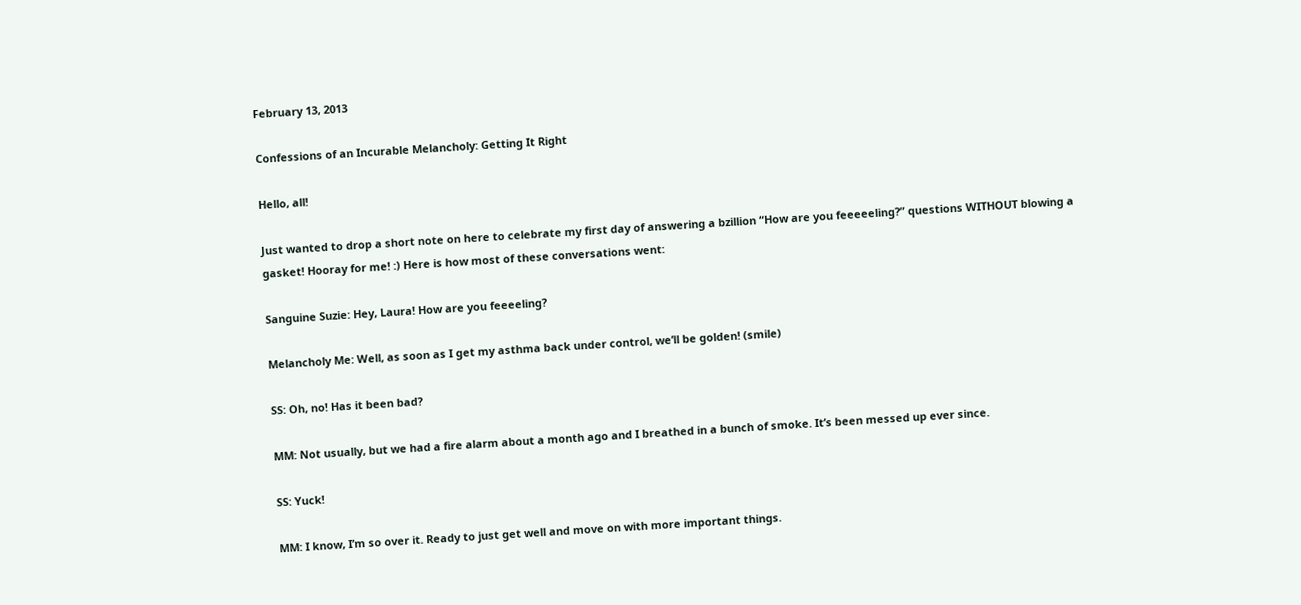February 13, 2013

Confessions of an Incurable Melancholy: Getting It Right

Hello, all!

Just wanted to drop a short note on here to celebrate my first day of answering a bzillion “How are you feeeeeling?” questions WITHOUT blowing a gasket! Hooray for me! :) Here is how most of these conversations went:

Sanguine Suzie: Hey, Laura! How are you feeeeling?

Melancholy Me: Well, as soon as I get my asthma back under control, we’ll be golden! (smile)

SS: Oh, no! Has it been bad?

MM: Not usually, but we had a fire alarm about a month ago and I breathed in a bunch of smoke. It’s been messed up ever since.

SS: Yuck!

MM: I know, I’m so over it. Ready to just get well and move on with more important things.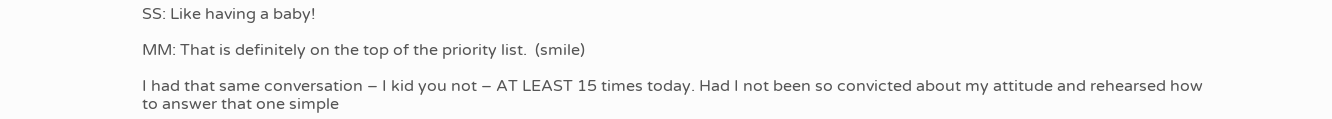SS: Like having a baby!

MM: That is definitely on the top of the priority list.  (smile)

I had that same conversation – I kid you not – AT LEAST 15 times today. Had I not been so convicted about my attitude and rehearsed how to answer that one simple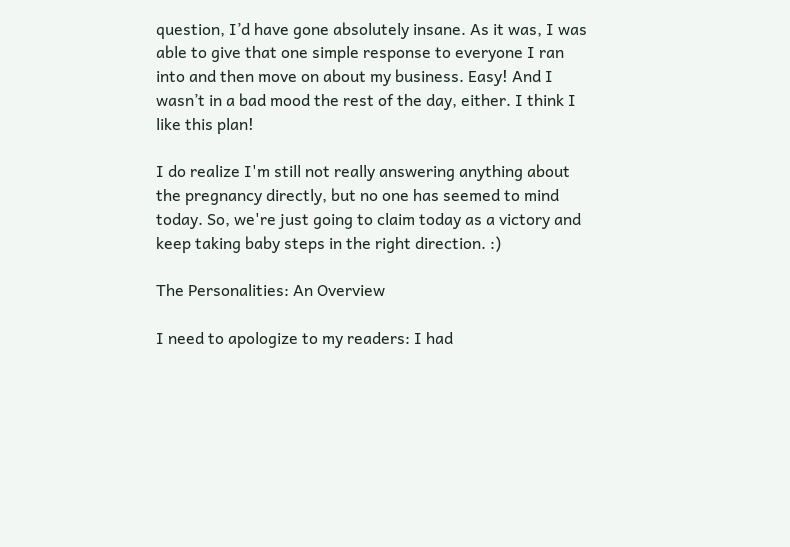question, I’d have gone absolutely insane. As it was, I was able to give that one simple response to everyone I ran into and then move on about my business. Easy! And I wasn’t in a bad mood the rest of the day, either. I think I like this plan!

I do realize I'm still not really answering anything about the pregnancy directly, but no one has seemed to mind today. So, we're just going to claim today as a victory and keep taking baby steps in the right direction. :)

The Personalities: An Overview

I need to apologize to my readers: I had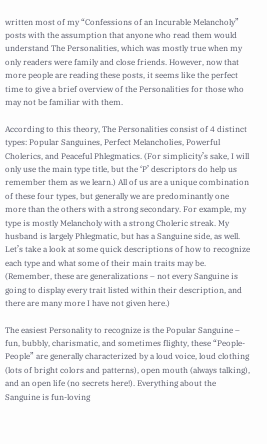written most of my “Confessions of an Incurable Melancholy” posts with the assumption that anyone who read them would understand The Personalities, which was mostly true when my only readers were family and close friends. However, now that more people are reading these posts, it seems like the perfect time to give a brief overview of the Personalities for those who may not be familiar with them.

According to this theory, The Personalities consist of 4 distinct types: Popular Sanguines, Perfect Melancholies, Powerful Cholerics, and Peaceful Phlegmatics. (For simplicity’s sake, I will only use the main type title, but the ‘P’ descriptors do help us remember them as we learn.) All of us are a unique combination of these four types, but generally we are predominantly one more than the others with a strong secondary. For example, my type is mostly Melancholy with a strong Choleric streak. My husband is largely Phlegmatic, but has a Sanguine side, as well. Let’s take a look at some quick descriptions of how to recognize each type and what some of their main traits may be. (Remember, these are generalizations – not every Sanguine is going to display every trait listed within their description, and there are many more I have not given here.)

The easiest Personality to recognize is the Popular Sanguine – fun, bubbly, charismatic, and sometimes flighty, these “People-People” are generally characterized by a loud voice, loud clothing (lots of bright colors and patterns), open mouth (always talking), and an open life (no secrets here!). Everything about the Sanguine is fun-loving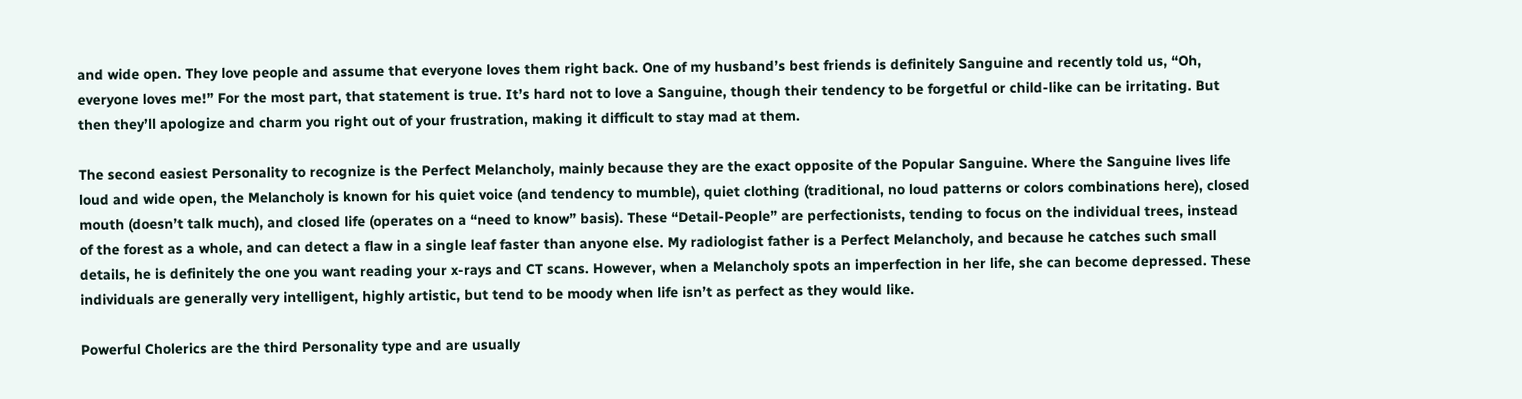and wide open. They love people and assume that everyone loves them right back. One of my husband’s best friends is definitely Sanguine and recently told us, “Oh, everyone loves me!” For the most part, that statement is true. It’s hard not to love a Sanguine, though their tendency to be forgetful or child-like can be irritating. But then they’ll apologize and charm you right out of your frustration, making it difficult to stay mad at them.

The second easiest Personality to recognize is the Perfect Melancholy, mainly because they are the exact opposite of the Popular Sanguine. Where the Sanguine lives life loud and wide open, the Melancholy is known for his quiet voice (and tendency to mumble), quiet clothing (traditional, no loud patterns or colors combinations here), closed mouth (doesn’t talk much), and closed life (operates on a “need to know” basis). These “Detail-People” are perfectionists, tending to focus on the individual trees, instead of the forest as a whole, and can detect a flaw in a single leaf faster than anyone else. My radiologist father is a Perfect Melancholy, and because he catches such small details, he is definitely the one you want reading your x-rays and CT scans. However, when a Melancholy spots an imperfection in her life, she can become depressed. These individuals are generally very intelligent, highly artistic, but tend to be moody when life isn’t as perfect as they would like.

Powerful Cholerics are the third Personality type and are usually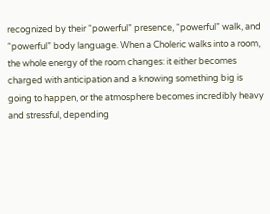recognized by their “powerful” presence, “powerful” walk, and “powerful” body language. When a Choleric walks into a room, the whole energy of the room changes: it either becomes charged with anticipation and a knowing something big is going to happen, or the atmosphere becomes incredibly heavy and stressful, depending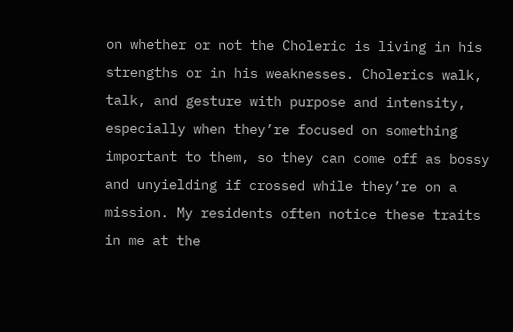on whether or not the Choleric is living in his strengths or in his weaknesses. Cholerics walk, talk, and gesture with purpose and intensity, especially when they’re focused on something important to them, so they can come off as bossy and unyielding if crossed while they’re on a mission. My residents often notice these traits in me at the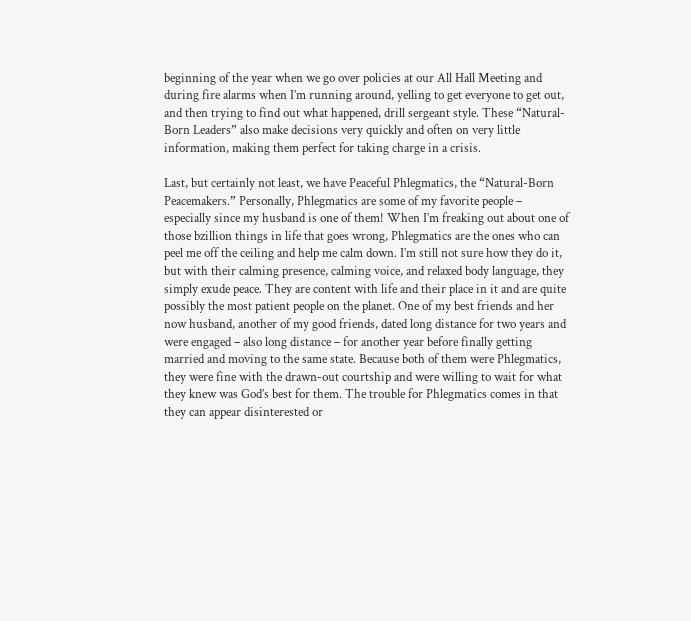beginning of the year when we go over policies at our All Hall Meeting and during fire alarms when I’m running around, yelling to get everyone to get out, and then trying to find out what happened, drill sergeant style. These “Natural-Born Leaders” also make decisions very quickly and often on very little information, making them perfect for taking charge in a crisis.

Last, but certainly not least, we have Peaceful Phlegmatics, the “Natural-Born Peacemakers.” Personally, Phlegmatics are some of my favorite people – especially since my husband is one of them! When I’m freaking out about one of those bzillion things in life that goes wrong, Phlegmatics are the ones who can peel me off the ceiling and help me calm down. I’m still not sure how they do it, but with their calming presence, calming voice, and relaxed body language, they simply exude peace. They are content with life and their place in it and are quite possibly the most patient people on the planet. One of my best friends and her now husband, another of my good friends, dated long distance for two years and were engaged – also long distance – for another year before finally getting married and moving to the same state. Because both of them were Phlegmatics, they were fine with the drawn-out courtship and were willing to wait for what they knew was God’s best for them. The trouble for Phlegmatics comes in that they can appear disinterested or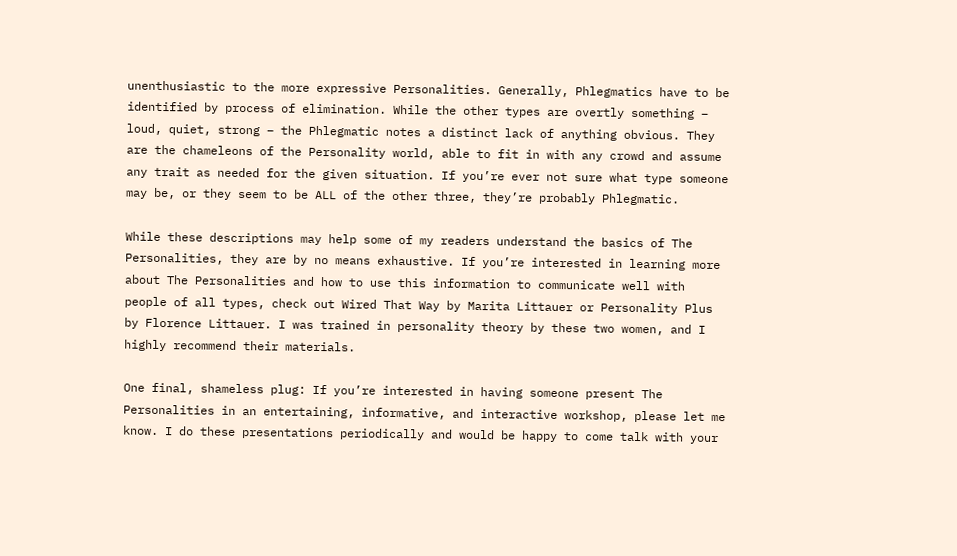unenthusiastic to the more expressive Personalities. Generally, Phlegmatics have to be identified by process of elimination. While the other types are overtly something – loud, quiet, strong – the Phlegmatic notes a distinct lack of anything obvious. They are the chameleons of the Personality world, able to fit in with any crowd and assume any trait as needed for the given situation. If you’re ever not sure what type someone may be, or they seem to be ALL of the other three, they’re probably Phlegmatic.

While these descriptions may help some of my readers understand the basics of The Personalities, they are by no means exhaustive. If you’re interested in learning more about The Personalities and how to use this information to communicate well with people of all types, check out Wired That Way by Marita Littauer or Personality Plus by Florence Littauer. I was trained in personality theory by these two women, and I highly recommend their materials.

One final, shameless plug: If you’re interested in having someone present The Personalities in an entertaining, informative, and interactive workshop, please let me know. I do these presentations periodically and would be happy to come talk with your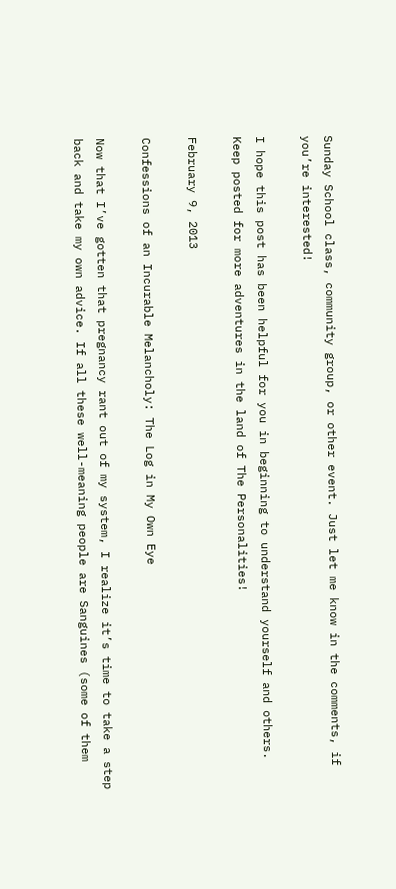Sunday School class, community group, or other event. Just let me know in the comments, if you’re interested!

I hope this post has been helpful for you in beginning to understand yourself and others. Keep posted for more adventures in the land of The Personalities!

February 9, 2013

Confessions of an Incurable Melancholy: The Log in My Own Eye

Now that I’ve gotten that pregnancy rant out of my system, I realize it’s time to take a step back and take my own advice. If all these well-meaning people are Sanguines (some of them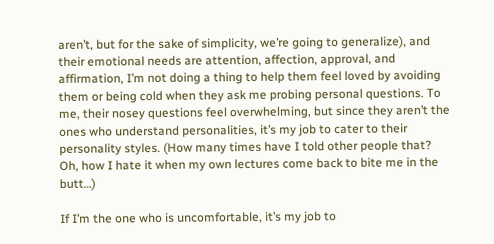aren’t, but for the sake of simplicity, we’re going to generalize), and their emotional needs are attention, affection, approval, and affirmation, I’m not doing a thing to help them feel loved by avoiding them or being cold when they ask me probing personal questions. To me, their nosey questions feel overwhelming, but since they aren’t the ones who understand personalities, it’s my job to cater to their personality styles. (How many times have I told other people that? Oh, how I hate it when my own lectures come back to bite me in the butt…)

If I’m the one who is uncomfortable, it’s my job to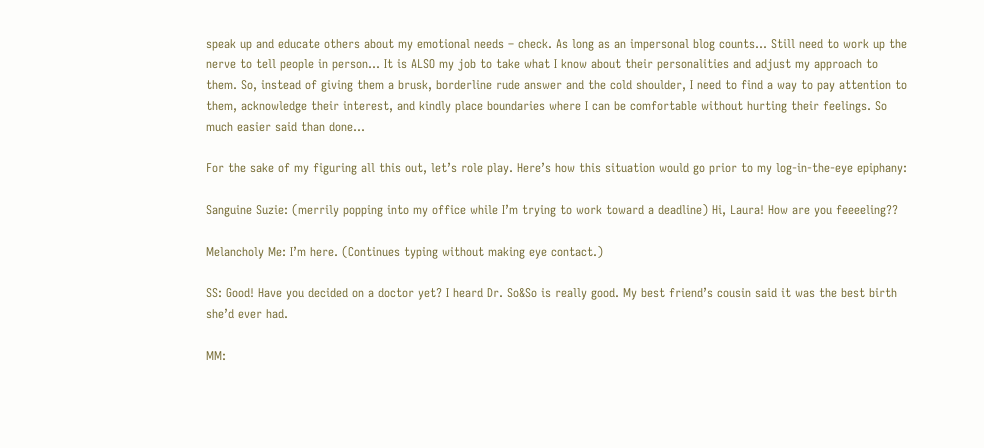speak up and educate others about my emotional needs – check. As long as an impersonal blog counts… Still need to work up the nerve to tell people in person… It is ALSO my job to take what I know about their personalities and adjust my approach to them. So, instead of giving them a brusk, borderline rude answer and the cold shoulder, I need to find a way to pay attention to them, acknowledge their interest, and kindly place boundaries where I can be comfortable without hurting their feelings. So much easier said than done…

For the sake of my figuring all this out, let’s role play. Here’s how this situation would go prior to my log-in-the-eye epiphany:

Sanguine Suzie: (merrily popping into my office while I’m trying to work toward a deadline) Hi, Laura! How are you feeeeling??

Melancholy Me: I’m here. (Continues typing without making eye contact.)

SS: Good! Have you decided on a doctor yet? I heard Dr. So&So is really good. My best friend’s cousin said it was the best birth she’d ever had.

MM: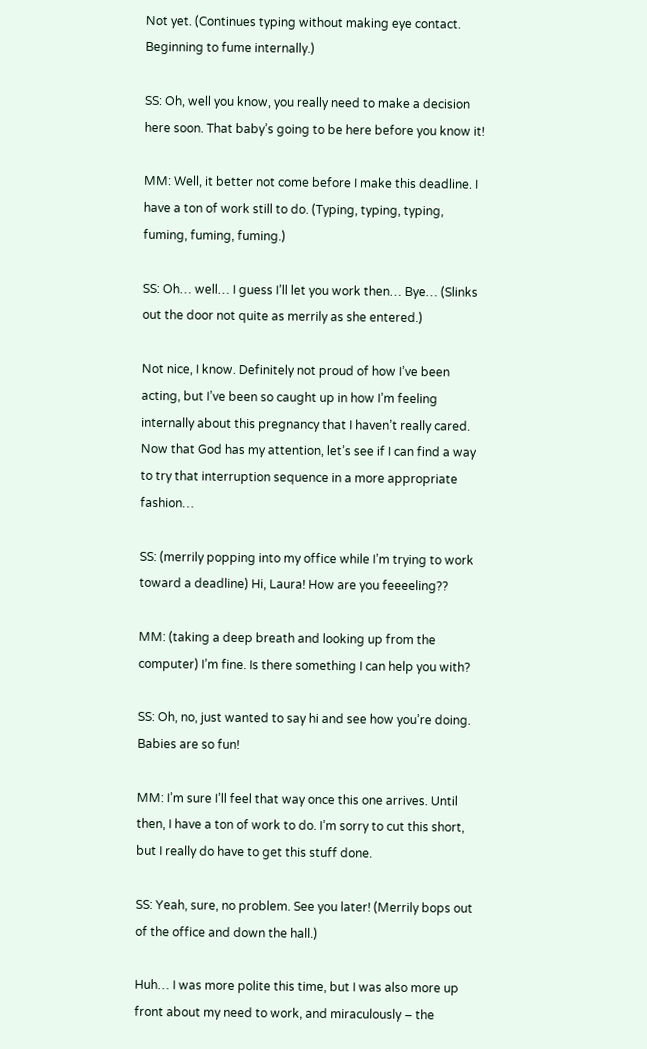Not yet. (Continues typing without making eye contact. Beginning to fume internally.)

SS: Oh, well you know, you really need to make a decision here soon. That baby’s going to be here before you know it!

MM: Well, it better not come before I make this deadline. I have a ton of work still to do. (Typing, typing, typing, fuming, fuming, fuming.)

SS: Oh… well… I guess I’ll let you work then… Bye… (Slinks out the door not quite as merrily as she entered.)

Not nice, I know. Definitely not proud of how I’ve been acting, but I’ve been so caught up in how I’m feeling internally about this pregnancy that I haven’t really cared. Now that God has my attention, let’s see if I can find a way to try that interruption sequence in a more appropriate fashion…

SS: (merrily popping into my office while I’m trying to work toward a deadline) Hi, Laura! How are you feeeeling??

MM: (taking a deep breath and looking up from the computer) I’m fine. Is there something I can help you with?

SS: Oh, no, just wanted to say hi and see how you’re doing. Babies are so fun!

MM: I’m sure I’ll feel that way once this one arrives. Until then, I have a ton of work to do. I’m sorry to cut this short, but I really do have to get this stuff done.

SS: Yeah, sure, no problem. See you later! (Merrily bops out of the office and down the hall.)

Huh… I was more polite this time, but I was also more up front about my need to work, and miraculously – the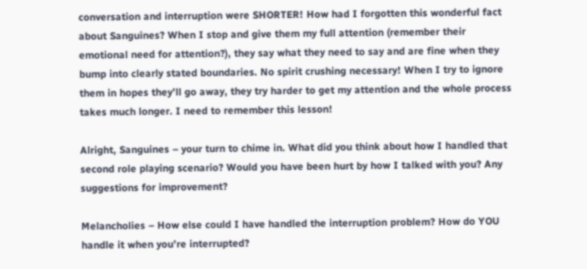conversation and interruption were SHORTER! How had I forgotten this wonderful fact about Sanguines? When I stop and give them my full attention (remember their emotional need for attention?), they say what they need to say and are fine when they bump into clearly stated boundaries. No spirit crushing necessary! When I try to ignore them in hopes they’ll go away, they try harder to get my attention and the whole process takes much longer. I need to remember this lesson!

Alright, Sanguines – your turn to chime in. What did you think about how I handled that second role playing scenario? Would you have been hurt by how I talked with you? Any suggestions for improvement?

Melancholies – How else could I have handled the interruption problem? How do YOU handle it when you’re interrupted?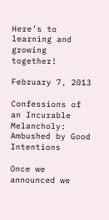Here’s to learning and growing together!

February 7, 2013

Confessions of an Incurable Melancholy: Ambushed by Good Intentions

Once we announced we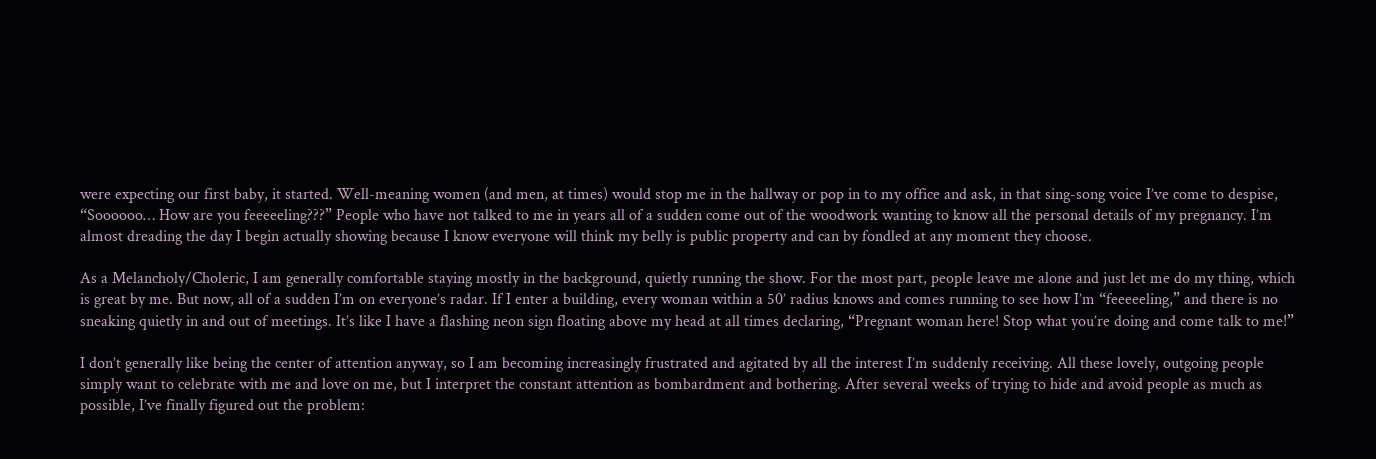were expecting our first baby, it started. Well-meaning women (and men, at times) would stop me in the hallway or pop in to my office and ask, in that sing-song voice I’ve come to despise, “Soooooo… How are you feeeeeling???” People who have not talked to me in years all of a sudden come out of the woodwork wanting to know all the personal details of my pregnancy. I’m almost dreading the day I begin actually showing because I know everyone will think my belly is public property and can by fondled at any moment they choose.

As a Melancholy/Choleric, I am generally comfortable staying mostly in the background, quietly running the show. For the most part, people leave me alone and just let me do my thing, which is great by me. But now, all of a sudden I’m on everyone’s radar. If I enter a building, every woman within a 50’ radius knows and comes running to see how I’m “feeeeeling,” and there is no sneaking quietly in and out of meetings. It’s like I have a flashing neon sign floating above my head at all times declaring, “Pregnant woman here! Stop what you’re doing and come talk to me!”

I don’t generally like being the center of attention anyway, so I am becoming increasingly frustrated and agitated by all the interest I’m suddenly receiving. All these lovely, outgoing people simply want to celebrate with me and love on me, but I interpret the constant attention as bombardment and bothering. After several weeks of trying to hide and avoid people as much as possible, I’ve finally figured out the problem: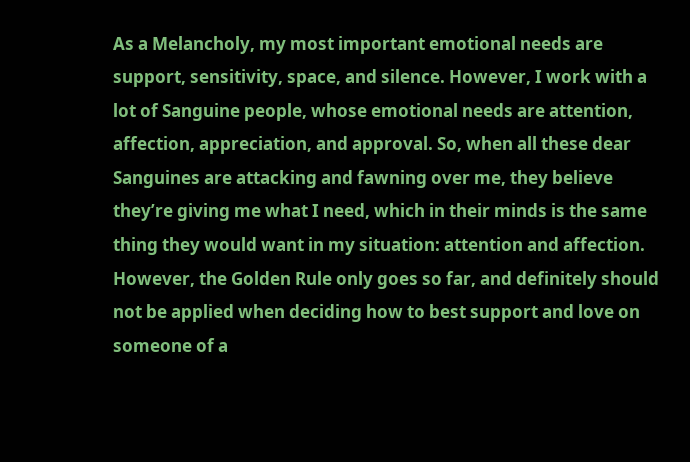As a Melancholy, my most important emotional needs are support, sensitivity, space, and silence. However, I work with a lot of Sanguine people, whose emotional needs are attention, affection, appreciation, and approval. So, when all these dear Sanguines are attacking and fawning over me, they believe they’re giving me what I need, which in their minds is the same thing they would want in my situation: attention and affection. However, the Golden Rule only goes so far, and definitely should not be applied when deciding how to best support and love on someone of a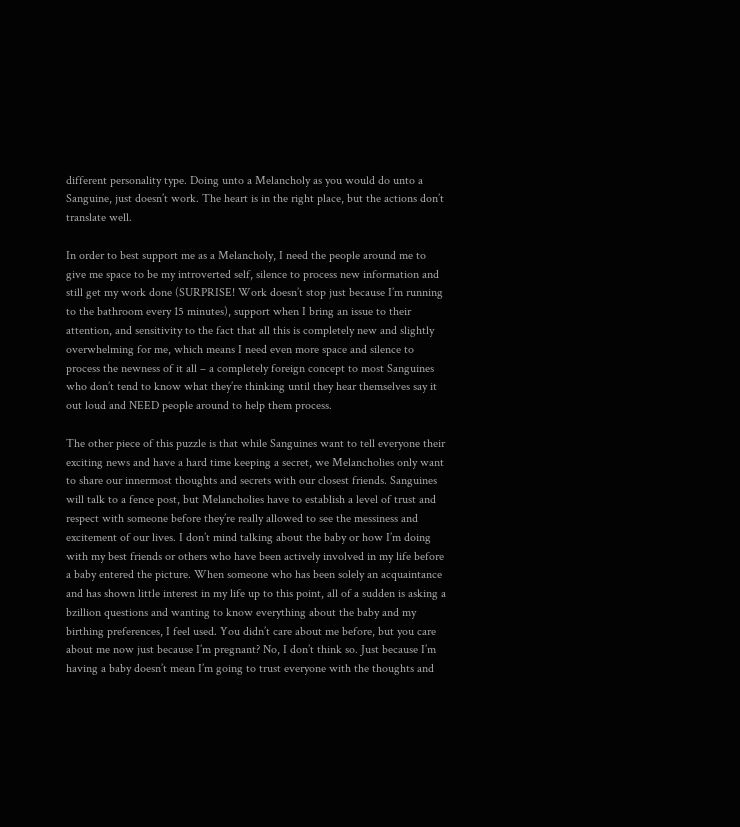different personality type. Doing unto a Melancholy as you would do unto a Sanguine, just doesn’t work. The heart is in the right place, but the actions don’t translate well.

In order to best support me as a Melancholy, I need the people around me to give me space to be my introverted self, silence to process new information and still get my work done (SURPRISE! Work doesn’t stop just because I’m running to the bathroom every 15 minutes), support when I bring an issue to their attention, and sensitivity to the fact that all this is completely new and slightly overwhelming for me, which means I need even more space and silence to process the newness of it all – a completely foreign concept to most Sanguines who don’t tend to know what they’re thinking until they hear themselves say it out loud and NEED people around to help them process.

The other piece of this puzzle is that while Sanguines want to tell everyone their exciting news and have a hard time keeping a secret, we Melancholies only want to share our innermost thoughts and secrets with our closest friends. Sanguines will talk to a fence post, but Melancholies have to establish a level of trust and respect with someone before they’re really allowed to see the messiness and excitement of our lives. I don’t mind talking about the baby or how I’m doing with my best friends or others who have been actively involved in my life before a baby entered the picture. When someone who has been solely an acquaintance and has shown little interest in my life up to this point, all of a sudden is asking a bzillion questions and wanting to know everything about the baby and my birthing preferences, I feel used. You didn’t care about me before, but you care about me now just because I’m pregnant? No, I don’t think so. Just because I’m having a baby doesn’t mean I’m going to trust everyone with the thoughts and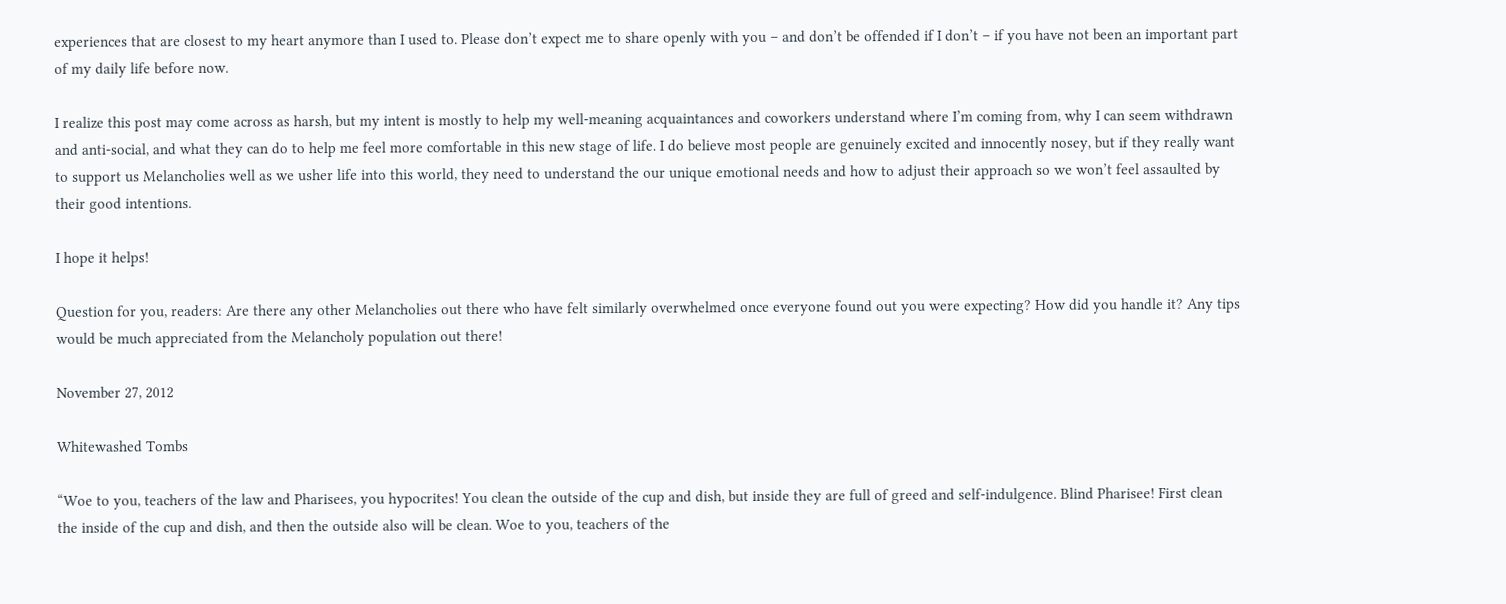experiences that are closest to my heart anymore than I used to. Please don’t expect me to share openly with you – and don’t be offended if I don’t – if you have not been an important part of my daily life before now.

I realize this post may come across as harsh, but my intent is mostly to help my well-meaning acquaintances and coworkers understand where I’m coming from, why I can seem withdrawn and anti-social, and what they can do to help me feel more comfortable in this new stage of life. I do believe most people are genuinely excited and innocently nosey, but if they really want to support us Melancholies well as we usher life into this world, they need to understand the our unique emotional needs and how to adjust their approach so we won’t feel assaulted by their good intentions.

I hope it helps!

Question for you, readers: Are there any other Melancholies out there who have felt similarly overwhelmed once everyone found out you were expecting? How did you handle it? Any tips would be much appreciated from the Melancholy population out there!

November 27, 2012

Whitewashed Tombs

“Woe to you, teachers of the law and Pharisees, you hypocrites! You clean the outside of the cup and dish, but inside they are full of greed and self-indulgence. Blind Pharisee! First clean the inside of the cup and dish, and then the outside also will be clean. Woe to you, teachers of the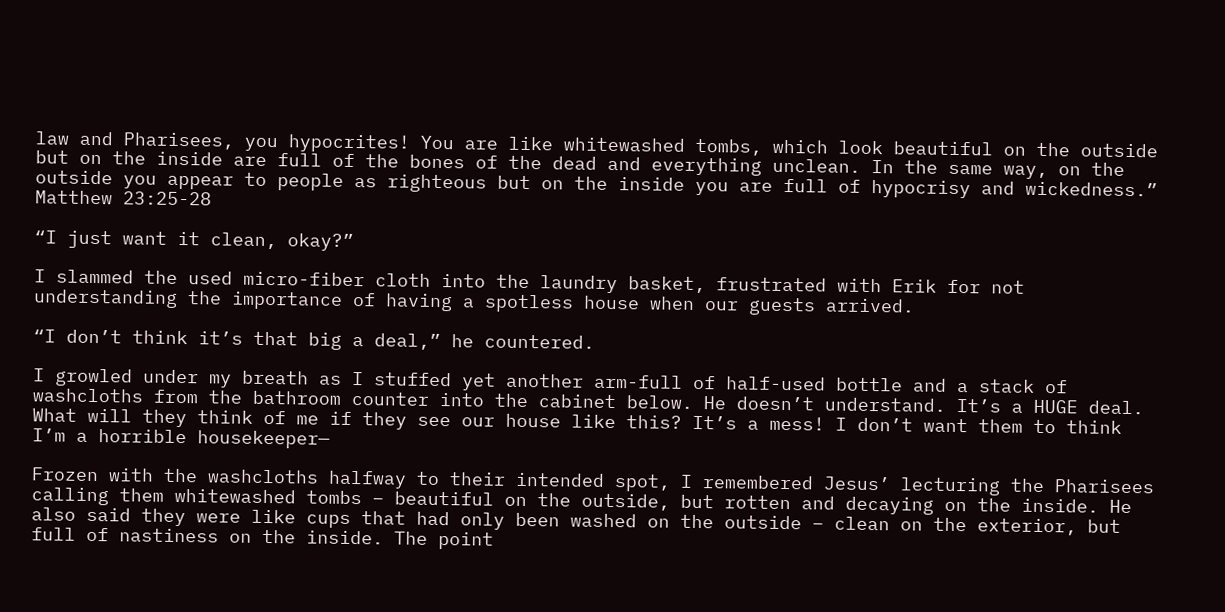law and Pharisees, you hypocrites! You are like whitewashed tombs, which look beautiful on the outside but on the inside are full of the bones of the dead and everything unclean. In the same way, on the outside you appear to people as righteous but on the inside you are full of hypocrisy and wickedness.”
Matthew 23:25-28

“I just want it clean, okay?”

I slammed the used micro-fiber cloth into the laundry basket, frustrated with Erik for not understanding the importance of having a spotless house when our guests arrived.

“I don’t think it’s that big a deal,” he countered.

I growled under my breath as I stuffed yet another arm-full of half-used bottle and a stack of washcloths from the bathroom counter into the cabinet below. He doesn’t understand. It’s a HUGE deal. What will they think of me if they see our house like this? It’s a mess! I don’t want them to think I’m a horrible housekeeper—

Frozen with the washcloths halfway to their intended spot, I remembered Jesus’ lecturing the Pharisees calling them whitewashed tombs – beautiful on the outside, but rotten and decaying on the inside. He also said they were like cups that had only been washed on the outside – clean on the exterior, but full of nastiness on the inside. The point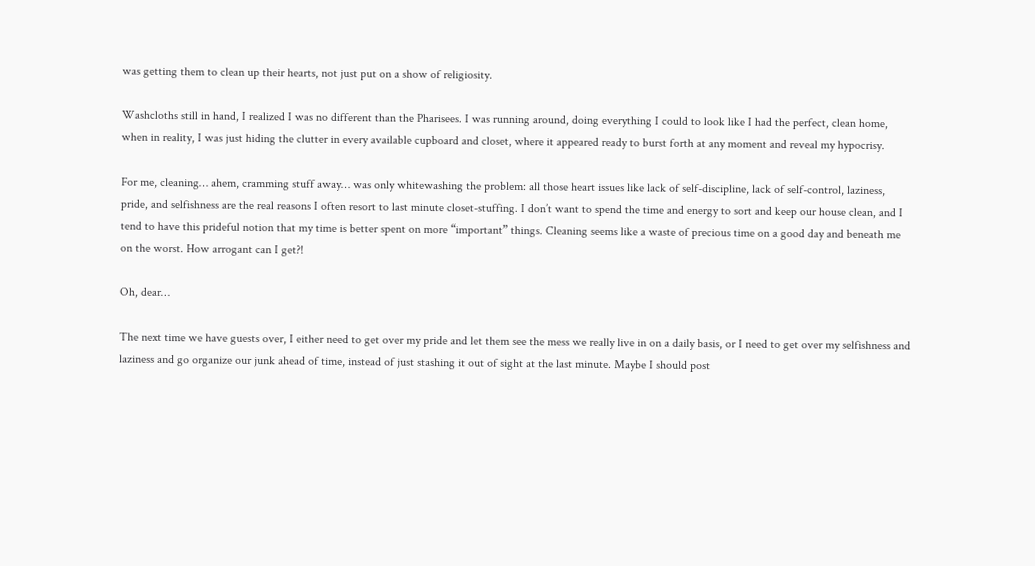was getting them to clean up their hearts, not just put on a show of religiosity.

Washcloths still in hand, I realized I was no different than the Pharisees. I was running around, doing everything I could to look like I had the perfect, clean home, when in reality, I was just hiding the clutter in every available cupboard and closet, where it appeared ready to burst forth at any moment and reveal my hypocrisy.

For me, cleaning… ahem, cramming stuff away… was only whitewashing the problem: all those heart issues like lack of self-discipline, lack of self-control, laziness, pride, and selfishness are the real reasons I often resort to last minute closet-stuffing. I don’t want to spend the time and energy to sort and keep our house clean, and I tend to have this prideful notion that my time is better spent on more “important” things. Cleaning seems like a waste of precious time on a good day and beneath me on the worst. How arrogant can I get?!

Oh, dear…

The next time we have guests over, I either need to get over my pride and let them see the mess we really live in on a daily basis, or I need to get over my selfishness and laziness and go organize our junk ahead of time, instead of just stashing it out of sight at the last minute. Maybe I should post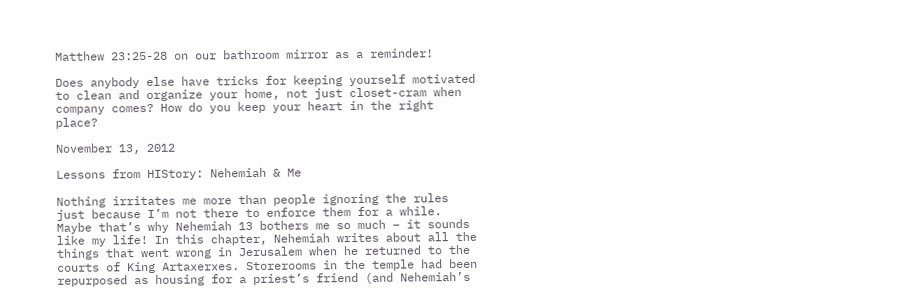Matthew 23:25-28 on our bathroom mirror as a reminder!

Does anybody else have tricks for keeping yourself motivated to clean and organize your home, not just closet-cram when company comes? How do you keep your heart in the right place?

November 13, 2012

Lessons from HIStory: Nehemiah & Me

Nothing irritates me more than people ignoring the rules just because I’m not there to enforce them for a while. Maybe that’s why Nehemiah 13 bothers me so much – it sounds like my life! In this chapter, Nehemiah writes about all the things that went wrong in Jerusalem when he returned to the courts of King Artaxerxes. Storerooms in the temple had been repurposed as housing for a priest’s friend (and Nehemiah’s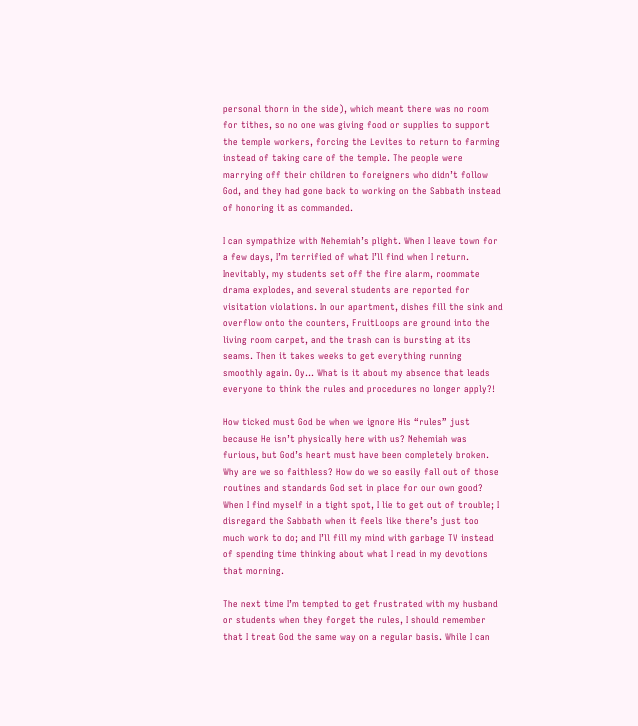personal thorn in the side), which meant there was no room for tithes, so no one was giving food or supplies to support the temple workers, forcing the Levites to return to farming instead of taking care of the temple. The people were marrying off their children to foreigners who didn’t follow God, and they had gone back to working on the Sabbath instead of honoring it as commanded.

I can sympathize with Nehemiah’s plight. When I leave town for a few days, I’m terrified of what I’ll find when I return. Inevitably, my students set off the fire alarm, roommate drama explodes, and several students are reported for visitation violations. In our apartment, dishes fill the sink and overflow onto the counters, FruitLoops are ground into the living room carpet, and the trash can is bursting at its seams. Then it takes weeks to get everything running smoothly again. Oy… What is it about my absence that leads everyone to think the rules and procedures no longer apply?!

How ticked must God be when we ignore His “rules” just because He isn’t physically here with us? Nehemiah was furious, but God’s heart must have been completely broken.
Why are we so faithless? How do we so easily fall out of those routines and standards God set in place for our own good? When I find myself in a tight spot, I lie to get out of trouble; I disregard the Sabbath when it feels like there’s just too much work to do; and I’ll fill my mind with garbage TV instead of spending time thinking about what I read in my devotions that morning.

The next time I’m tempted to get frustrated with my husband or students when they forget the rules, I should remember that I treat God the same way on a regular basis. While I can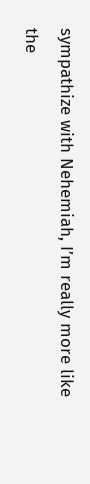sympathize with Nehemiah, I’m really more like the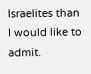Israelites than I would like to admit.